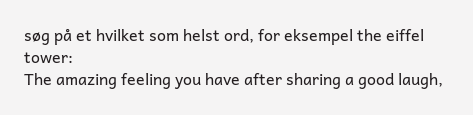søg på et hvilket som helst ord, for eksempel the eiffel tower:
The amazing feeling you have after sharing a good laugh,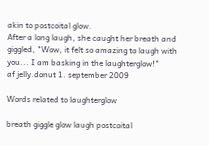akin to postcoital glow.
After a long laugh, she caught her breath and giggled, "Wow, it felt so amazing to laugh with you... I am basking in the laughterglow!"
af jelly.donut 1. september 2009

Words related to laughterglow

breath giggle glow laugh postcoital